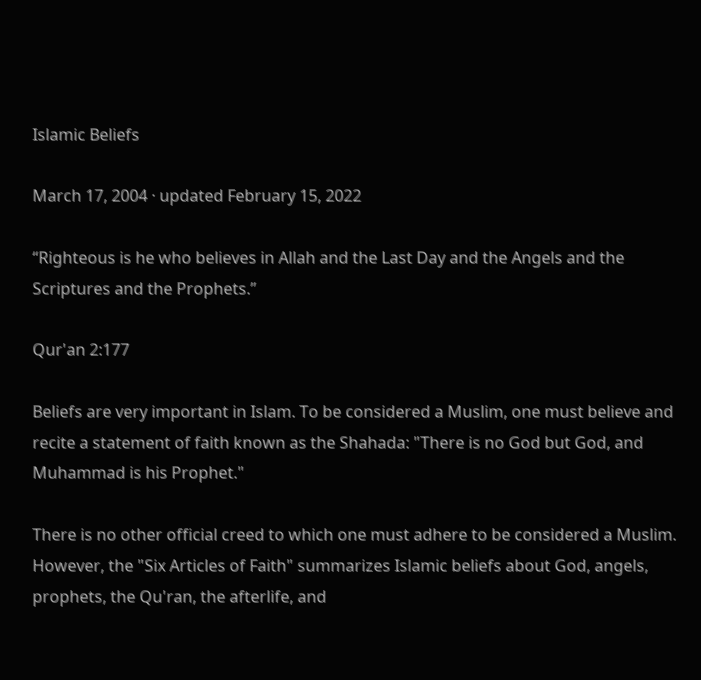Islamic Beliefs

March 17, 2004 · updated February 15, 2022

“Righteous is he who believes in Allah and the Last Day and the Angels and the Scriptures and the Prophets.”

Qur'an 2:177

Beliefs are very important in Islam. To be considered a Muslim, one must believe and recite a statement of faith known as the Shahada: "There is no God but God, and Muhammad is his Prophet."

There is no other official creed to which one must adhere to be considered a Muslim. However, the "Six Articles of Faith" summarizes Islamic beliefs about God, angels, prophets, the Qu'ran, the afterlife, and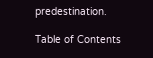predestination.

Table of Contents